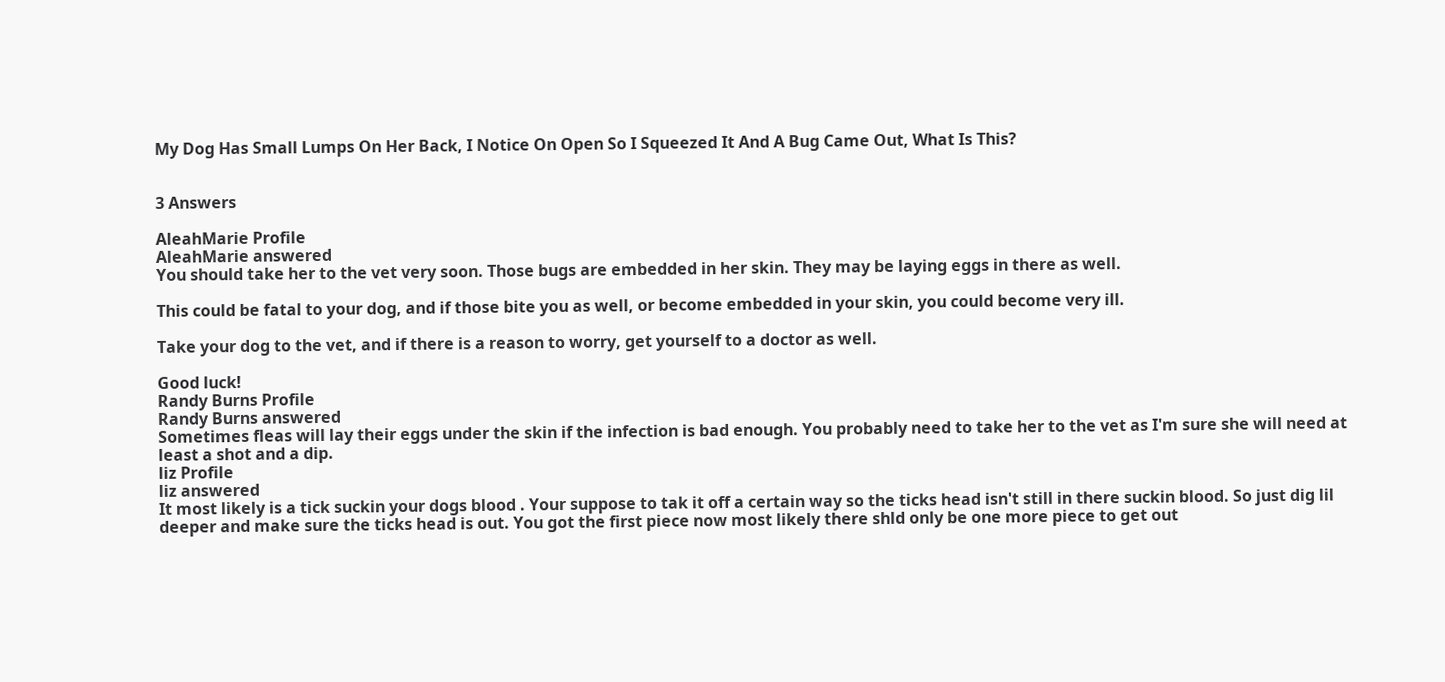My Dog Has Small Lumps On Her Back, I Notice On Open So I Squeezed It And A Bug Came Out, What Is This?


3 Answers

AleahMarie Profile
AleahMarie answered
You should take her to the vet very soon. Those bugs are embedded in her skin. They may be laying eggs in there as well.

This could be fatal to your dog, and if those bite you as well, or become embedded in your skin, you could become very ill.

Take your dog to the vet, and if there is a reason to worry, get yourself to a doctor as well.

Good luck!
Randy Burns Profile
Randy Burns answered
Sometimes fleas will lay their eggs under the skin if the infection is bad enough. You probably need to take her to the vet as I'm sure she will need at least a shot and a dip.
liz Profile
liz answered
It most likely is a tick suckin your dogs blood . Your suppose to tak it off a certain way so the ticks head isn't still in there suckin blood. So just dig lil deeper and make sure the ticks head is out. You got the first piece now most likely there shld only be one more piece to get out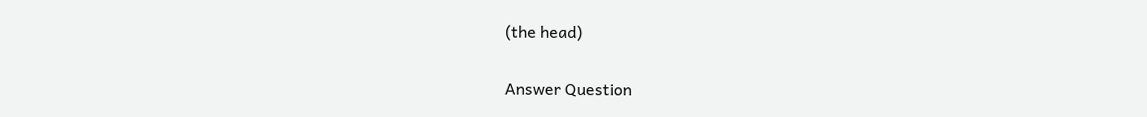(the head)

Answer Question